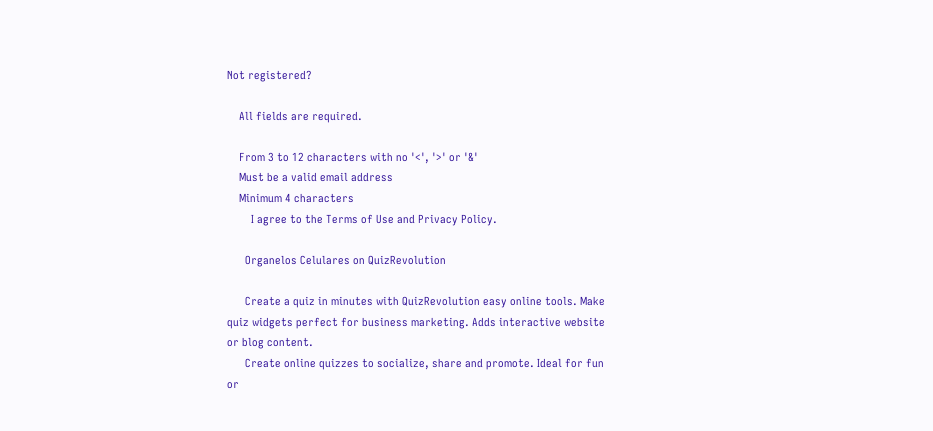Not registered?

    All fields are required.

    From 3 to 12 characters with no '<', '>' or '&'
    Must be a valid email address
    Minimum 4 characters
        I agree to the Terms of Use and Privacy Policy.

      Organelos Celulares on QuizRevolution

      Create a quiz in minutes with QuizRevolution easy online tools. Make quiz widgets perfect for business marketing. Adds interactive website or blog content.
      Create online quizzes to socialize, share and promote. Ideal for fun or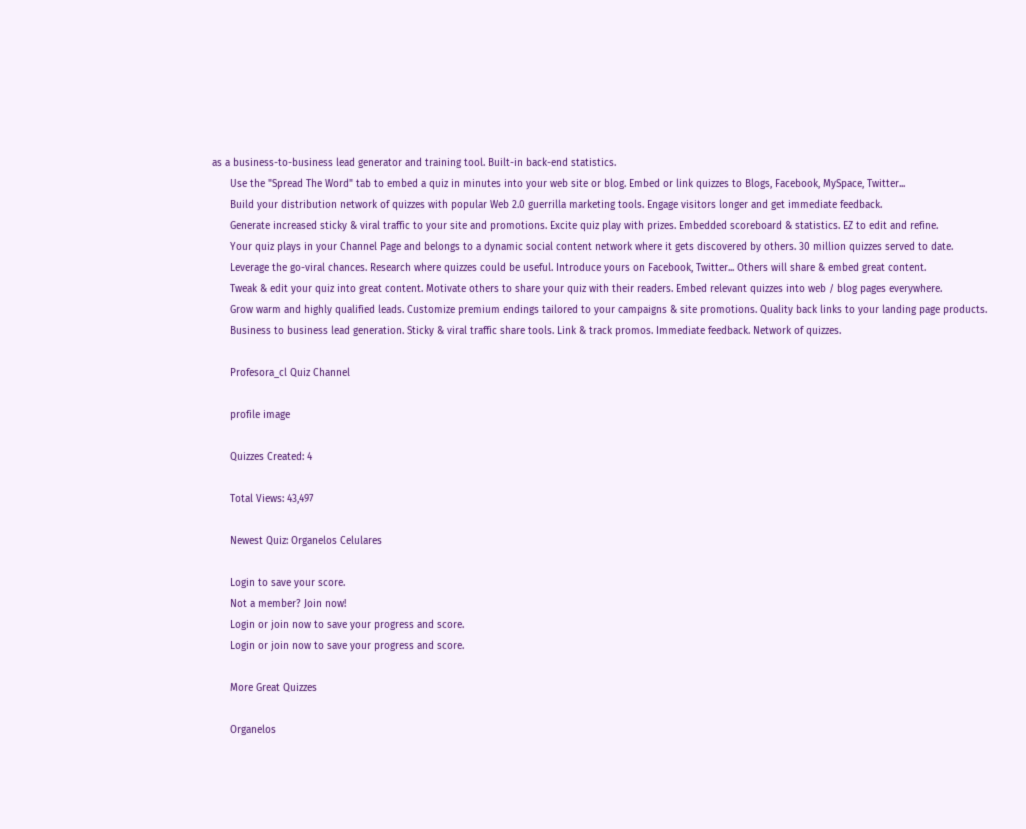as a business-to-business lead generator and training tool. Built-in back-end statistics.
      Use the "Spread The Word" tab to embed a quiz in minutes into your web site or blog. Embed or link quizzes to Blogs, Facebook, MySpace, Twitter...
      Build your distribution network of quizzes with popular Web 2.0 guerrilla marketing tools. Engage visitors longer and get immediate feedback.
      Generate increased sticky & viral traffic to your site and promotions. Excite quiz play with prizes. Embedded scoreboard & statistics. EZ to edit and refine.
      Your quiz plays in your Channel Page and belongs to a dynamic social content network where it gets discovered by others. 30 million quizzes served to date.
      Leverage the go-viral chances. Research where quizzes could be useful. Introduce yours on Facebook, Twitter... Others will share & embed great content.
      Tweak & edit your quiz into great content. Motivate others to share your quiz with their readers. Embed relevant quizzes into web / blog pages everywhere.
      Grow warm and highly qualified leads. Customize premium endings tailored to your campaigns & site promotions. Quality back links to your landing page products.
      Business to business lead generation. Sticky & viral traffic share tools. Link & track promos. Immediate feedback. Network of quizzes.

      Profesora_cl Quiz Channel

      profile image

      Quizzes Created: 4

      Total Views: 43,497

      Newest Quiz: Organelos Celulares

      Login to save your score.
      Not a member? Join now!
      Login or join now to save your progress and score.
      Login or join now to save your progress and score.

      More Great Quizzes

      Organelos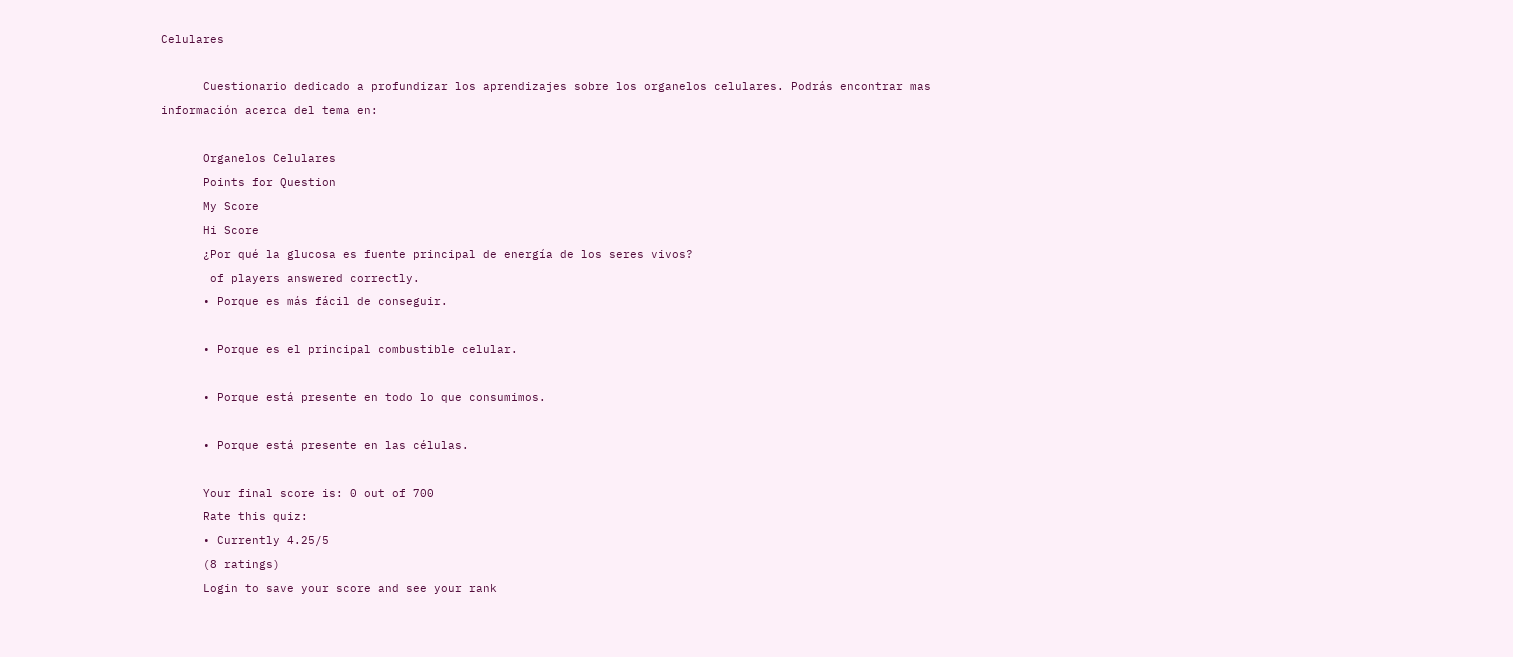Celulares

      Cuestionario dedicado a profundizar los aprendizajes sobre los organelos celulares. Podrás encontrar mas información acerca del tema en:

      Organelos Celulares
      Points for Question
      My Score
      Hi Score
      ¿Por qué la glucosa es fuente principal de energía de los seres vivos?
       of players answered correctly.
      • Porque es más fácil de conseguir.

      • Porque es el principal combustible celular.

      • Porque está presente en todo lo que consumimos.

      • Porque está presente en las células.

      Your final score is: 0 out of 700
      Rate this quiz:
      • Currently 4.25/5
      (8 ratings)
      Login to save your score and see your rank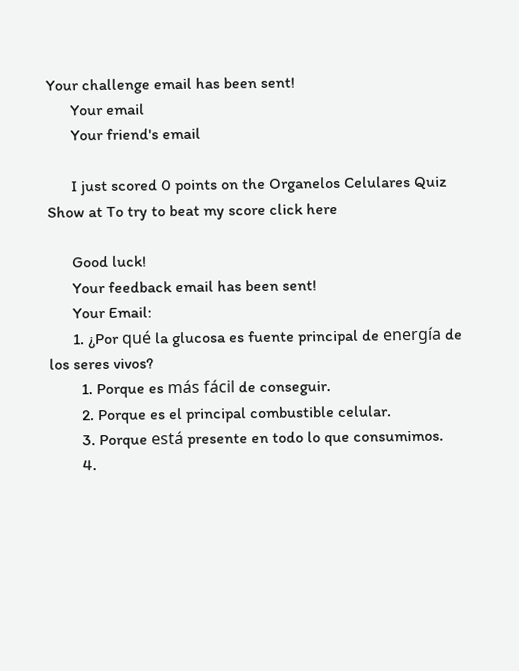Your challenge email has been sent!
      Your email
      Your friend's email

      I just scored 0 points on the Organelos Celulares Quiz Show at To try to beat my score click here

      Good luck!
      Your feedback email has been sent!
      Your Email:
      1. ¿Por qué la glucosa es fuente principal de energía de los seres vivos?
        1. Porque es más fácil de conseguir.
        2. Porque es el principal combustible celular.
        3. Porque está presente en todo lo que consumimos.
        4.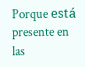Porque está presente en las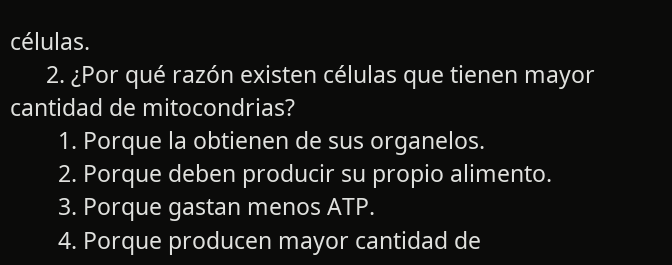células.
      2. ¿Por qué razón existen células que tienen mayor cantidad de mitocondrias?
        1. Porque la obtienen de sus organelos.
        2. Porque deben producir su propio alimento.
        3. Porque gastan menos ATP.
        4. Porque producen mayor cantidad de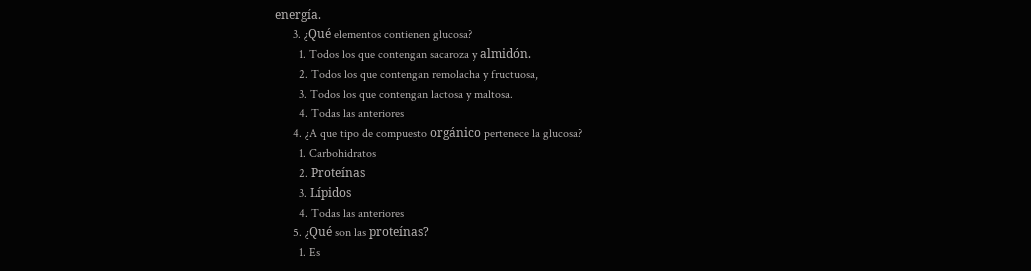energía.
      3. ¿Qué elementos contienen glucosa?
        1. Todos los que contengan sacaroza y almidón.
        2. Todos los que contengan remolacha y fructuosa,
        3. Todos los que contengan lactosa y maltosa.
        4. Todas las anteriores
      4. ¿A que tipo de compuesto orgánico pertenece la glucosa?
        1. Carbohidratos
        2. Proteínas
        3. Lípidos
        4. Todas las anteriores
      5. ¿Qué son las proteínas?
        1. Es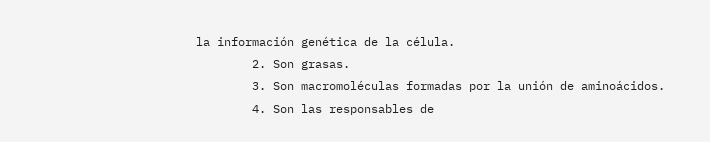la información genética de la célula.
        2. Son grasas.
        3. Son macromoléculas formadas por la unión de aminoácidos.
        4. Son las responsables de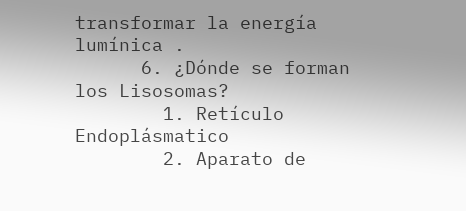transformar la energía lumínica .
      6. ¿Dónde se forman los Lisosomas?
        1. Retículo Endoplásmatico
        2. Aparato de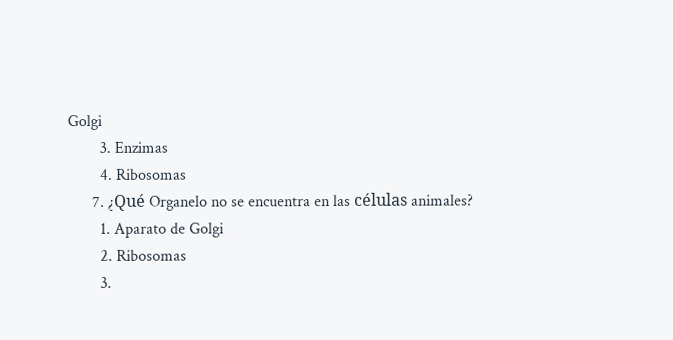Golgi
        3. Enzimas
        4. Ribosomas
      7. ¿Qué Organelo no se encuentra en las células animales?
        1. Aparato de Golgi
        2. Ribosomas
        3.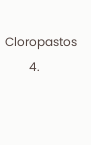Cloropastos
        4.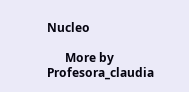Nucleo

      More by Profesora_claudia